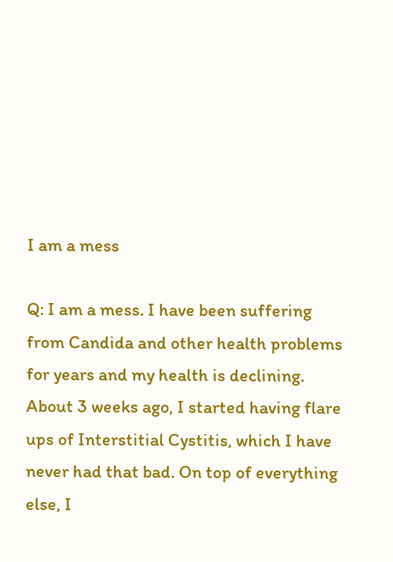I am a mess

Q: I am a mess. I have been suffering from Candida and other health problems for years and my health is declining. About 3 weeks ago, I started having flare ups of Interstitial Cystitis, which I have never had that bad. On top of everything else, I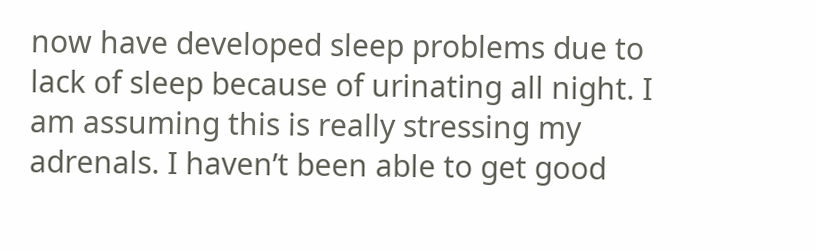now have developed sleep problems due to lack of sleep because of urinating all night. I am assuming this is really stressing my adrenals. I haven’t been able to get good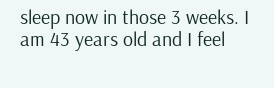sleep now in those 3 weeks. I am 43 years old and I feel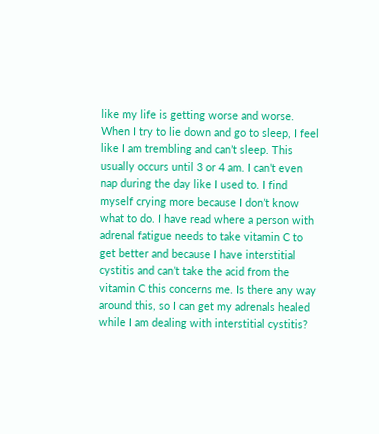like my life is getting worse and worse. When I try to lie down and go to sleep, I feel like I am trembling and can’t sleep. This usually occurs until 3 or 4 am. I can’t even nap during the day like I used to. I find myself crying more because I don’t know what to do. I have read where a person with adrenal fatigue needs to take vitamin C to get better and because I have interstitial cystitis and can’t take the acid from the vitamin C this concerns me. Is there any way around this, so I can get my adrenals healed while I am dealing with interstitial cystitis?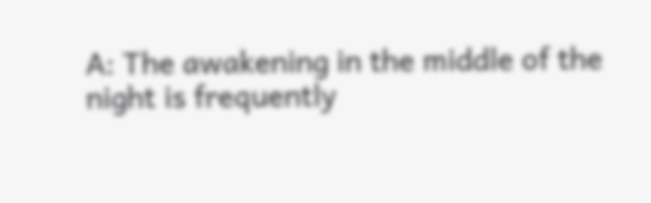A: The awakening in the middle of the night is frequently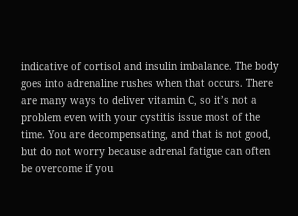indicative of cortisol and insulin imbalance. The body goes into adrenaline rushes when that occurs. There are many ways to deliver vitamin C, so it’s not a problem even with your cystitis issue most of the time. You are decompensating, and that is not good, but do not worry because adrenal fatigue can often be overcome if you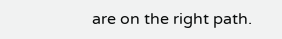are on the right path.